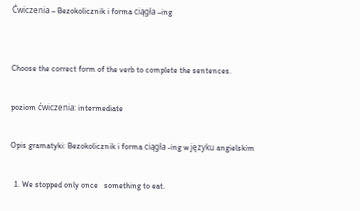Ćwiczenia – Bezokolicznik i forma ciągła –ing


Choose the correct form of the verb to complete the sentences.

poziom ćwiczenia: intermediate

Opis gramatyki: Bezokolicznik i forma ciągła -ing w języku angielskim

  1. We stopped only once   something to eat.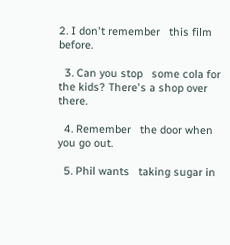2. I don't remember   this film before.

  3. Can you stop   some cola for the kids? There's a shop over there.

  4. Remember   the door when you go out.

  5. Phil wants   taking sugar in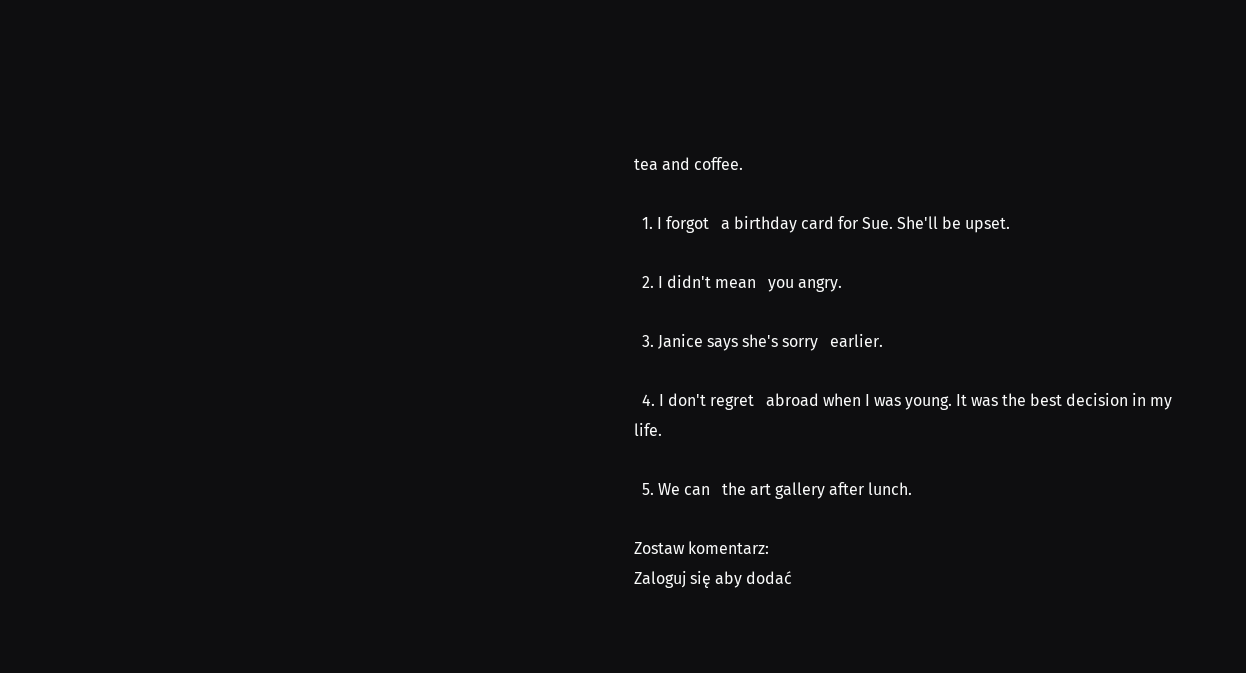tea and coffee.

  1. I forgot   a birthday card for Sue. She'll be upset.

  2. I didn't mean   you angry.

  3. Janice says she's sorry   earlier.

  4. I don't regret   abroad when I was young. It was the best decision in my life.

  5. We can   the art gallery after lunch.

Zostaw komentarz:
Zaloguj się aby dodać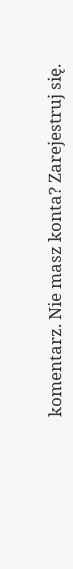komentarz. Nie masz konta? Zarejestruj się.